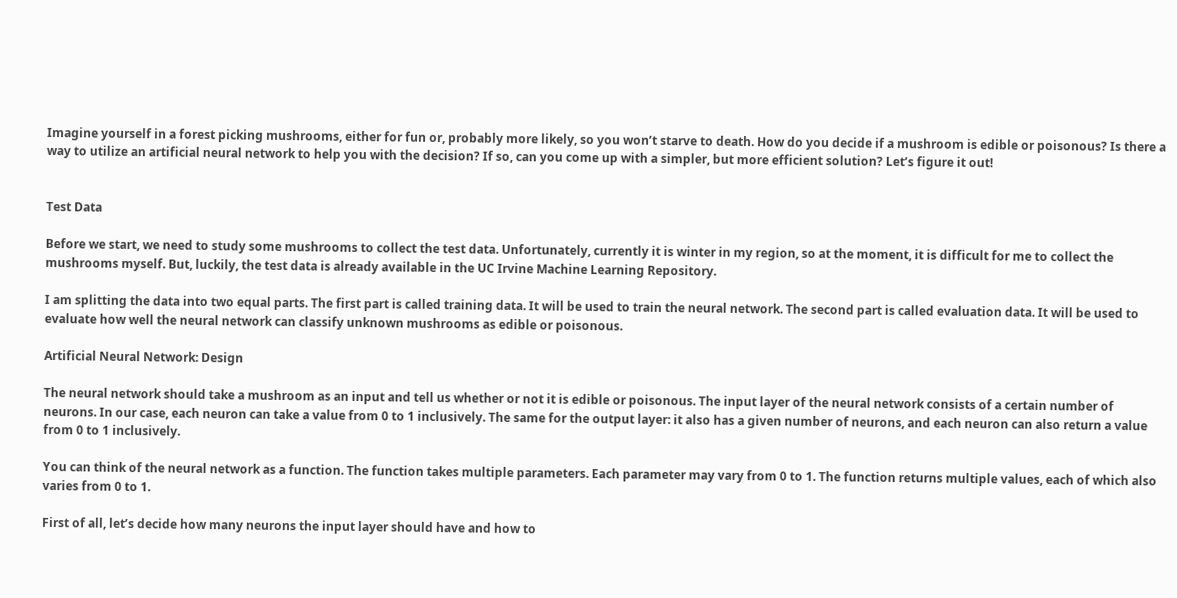Imagine yourself in a forest picking mushrooms, either for fun or, probably more likely, so you won’t starve to death. How do you decide if a mushroom is edible or poisonous? Is there a way to utilize an artificial neural network to help you with the decision? If so, can you come up with a simpler, but more efficient solution? Let’s figure it out!


Test Data

Before we start, we need to study some mushrooms to collect the test data. Unfortunately, currently it is winter in my region, so at the moment, it is difficult for me to collect the mushrooms myself. But, luckily, the test data is already available in the UC Irvine Machine Learning Repository.

I am splitting the data into two equal parts. The first part is called training data. It will be used to train the neural network. The second part is called evaluation data. It will be used to evaluate how well the neural network can classify unknown mushrooms as edible or poisonous.

Artificial Neural Network: Design

The neural network should take a mushroom as an input and tell us whether or not it is edible or poisonous. The input layer of the neural network consists of a certain number of neurons. In our case, each neuron can take a value from 0 to 1 inclusively. The same for the output layer: it also has a given number of neurons, and each neuron can also return a value from 0 to 1 inclusively.

You can think of the neural network as a function. The function takes multiple parameters. Each parameter may vary from 0 to 1. The function returns multiple values, each of which also varies from 0 to 1.

First of all, let’s decide how many neurons the input layer should have and how to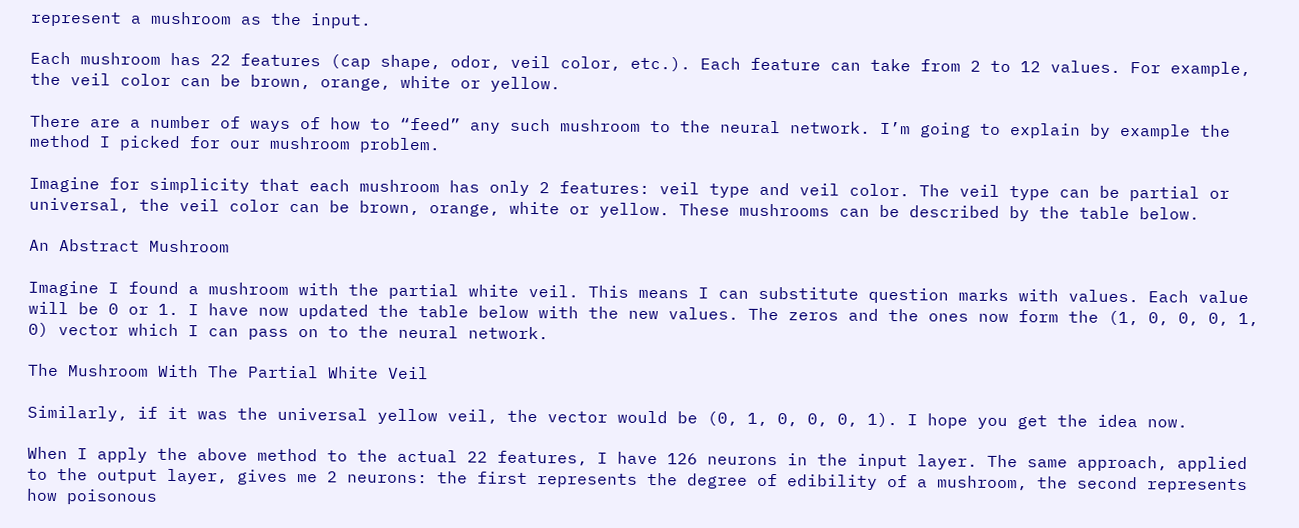represent a mushroom as the input.

Each mushroom has 22 features (cap shape, odor, veil color, etc.). Each feature can take from 2 to 12 values. For example, the veil color can be brown, orange, white or yellow.

There are a number of ways of how to “feed” any such mushroom to the neural network. I’m going to explain by example the method I picked for our mushroom problem.

Imagine for simplicity that each mushroom has only 2 features: veil type and veil color. The veil type can be partial or universal, the veil color can be brown, orange, white or yellow. These mushrooms can be described by the table below.

An Abstract Mushroom

Imagine I found a mushroom with the partial white veil. This means I can substitute question marks with values. Each value will be 0 or 1. I have now updated the table below with the new values. The zeros and the ones now form the (1, 0, 0, 0, 1, 0) vector which I can pass on to the neural network.

The Mushroom With The Partial White Veil

Similarly, if it was the universal yellow veil, the vector would be (0, 1, 0, 0, 0, 1). I hope you get the idea now.

When I apply the above method to the actual 22 features, I have 126 neurons in the input layer. The same approach, applied to the output layer, gives me 2 neurons: the first represents the degree of edibility of a mushroom, the second represents how poisonous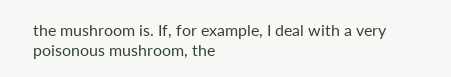the mushroom is. If, for example, I deal with a very poisonous mushroom, the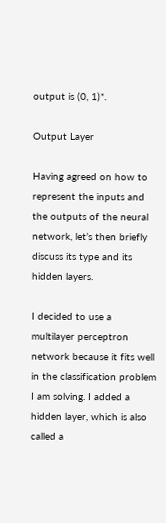output is (0, 1)*.

Output Layer

Having agreed on how to represent the inputs and the outputs of the neural network, let’s then briefly discuss its type and its hidden layers.

I decided to use a multilayer perceptron network because it fits well in the classification problem I am solving. I added a hidden layer, which is also called a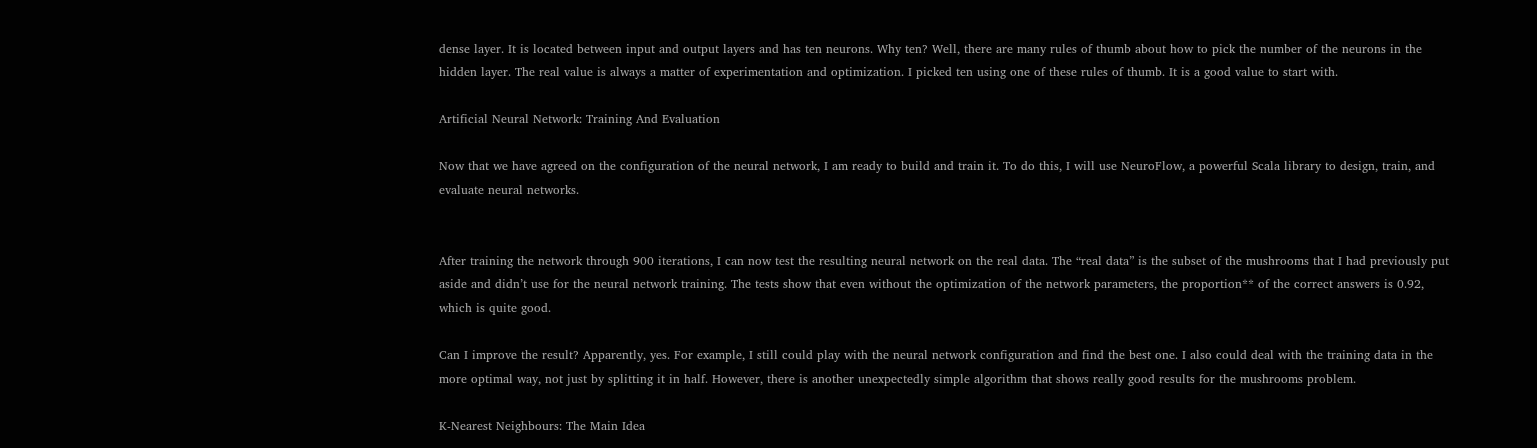dense layer. It is located between input and output layers and has ten neurons. Why ten? Well, there are many rules of thumb about how to pick the number of the neurons in the hidden layer. The real value is always a matter of experimentation and optimization. I picked ten using one of these rules of thumb. It is a good value to start with.

Artificial Neural Network: Training And Evaluation

Now that we have agreed on the configuration of the neural network, I am ready to build and train it. To do this, I will use NeuroFlow, a powerful Scala library to design, train, and evaluate neural networks.


After training the network through 900 iterations, I can now test the resulting neural network on the real data. The “real data” is the subset of the mushrooms that I had previously put aside and didn’t use for the neural network training. The tests show that even without the optimization of the network parameters, the proportion** of the correct answers is 0.92, which is quite good.

Can I improve the result? Apparently, yes. For example, I still could play with the neural network configuration and find the best one. I also could deal with the training data in the more optimal way, not just by splitting it in half. However, there is another unexpectedly simple algorithm that shows really good results for the mushrooms problem.

K-Nearest Neighbours: The Main Idea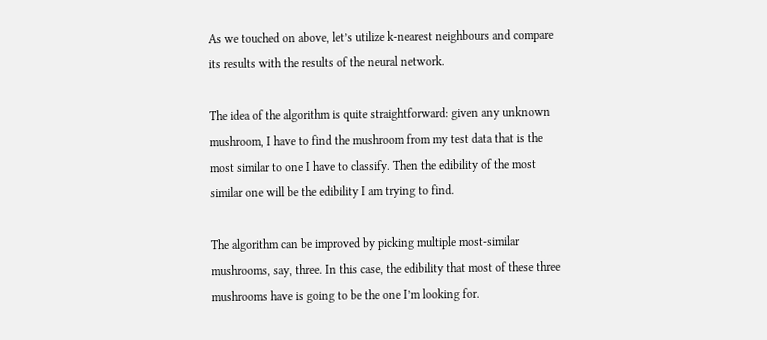As we touched on above, let’s utilize k-nearest neighbours and compare its results with the results of the neural network.

The idea of the algorithm is quite straightforward: given any unknown mushroom, I have to find the mushroom from my test data that is the most similar to one I have to classify. Then the edibility of the most similar one will be the edibility I am trying to find.

The algorithm can be improved by picking multiple most-similar mushrooms, say, three. In this case, the edibility that most of these three mushrooms have is going to be the one I’m looking for.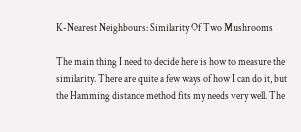K-Nearest Neighbours: Similarity Of Two Mushrooms

The main thing I need to decide here is how to measure the similarity. There are quite a few ways of how I can do it, but the Hamming distance method fits my needs very well. The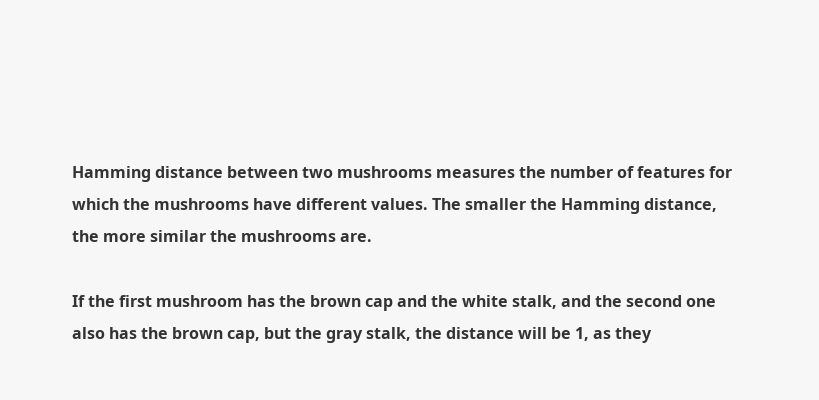Hamming distance between two mushrooms measures the number of features for which the mushrooms have different values. The smaller the Hamming distance, the more similar the mushrooms are.

If the first mushroom has the brown cap and the white stalk, and the second one also has the brown cap, but the gray stalk, the distance will be 1, as they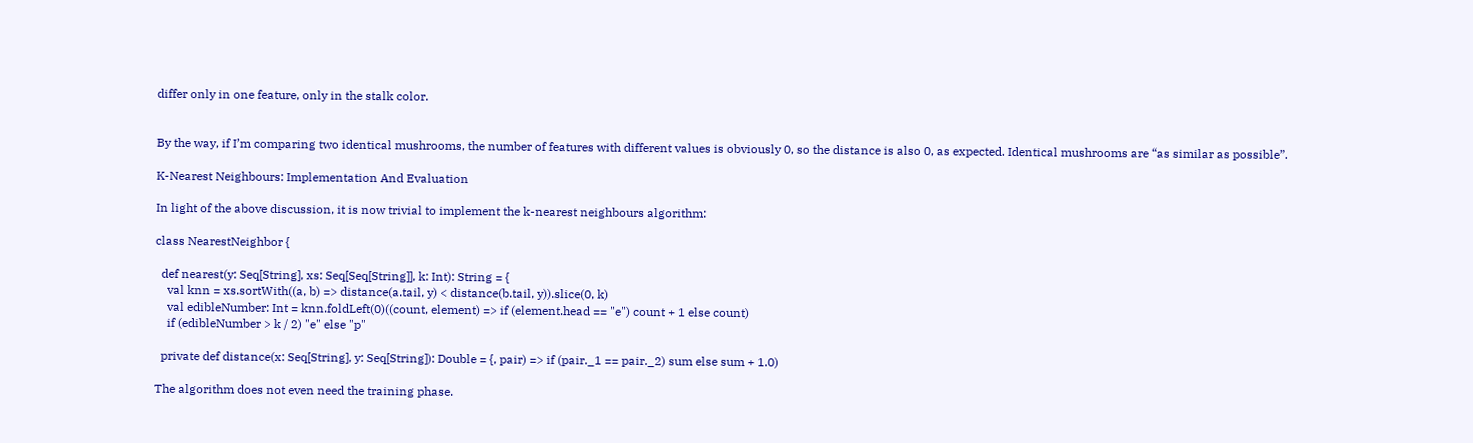differ only in one feature, only in the stalk color.


By the way, if I’m comparing two identical mushrooms, the number of features with different values is obviously 0, so the distance is also 0, as expected. Identical mushrooms are “as similar as possible”.

K-Nearest Neighbours: Implementation And Evaluation

In light of the above discussion, it is now trivial to implement the k-nearest neighbours algorithm:

class NearestNeighbor {

  def nearest(y: Seq[String], xs: Seq[Seq[String]], k: Int): String = {
    val knn = xs.sortWith((a, b) => distance(a.tail, y) < distance(b.tail, y)).slice(0, k)
    val edibleNumber: Int = knn.foldLeft(0)((count, element) => if (element.head == "e") count + 1 else count)
    if (edibleNumber > k / 2) "e" else "p"

  private def distance(x: Seq[String], y: Seq[String]): Double = {, pair) => if (pair._1 == pair._2) sum else sum + 1.0)

The algorithm does not even need the training phase.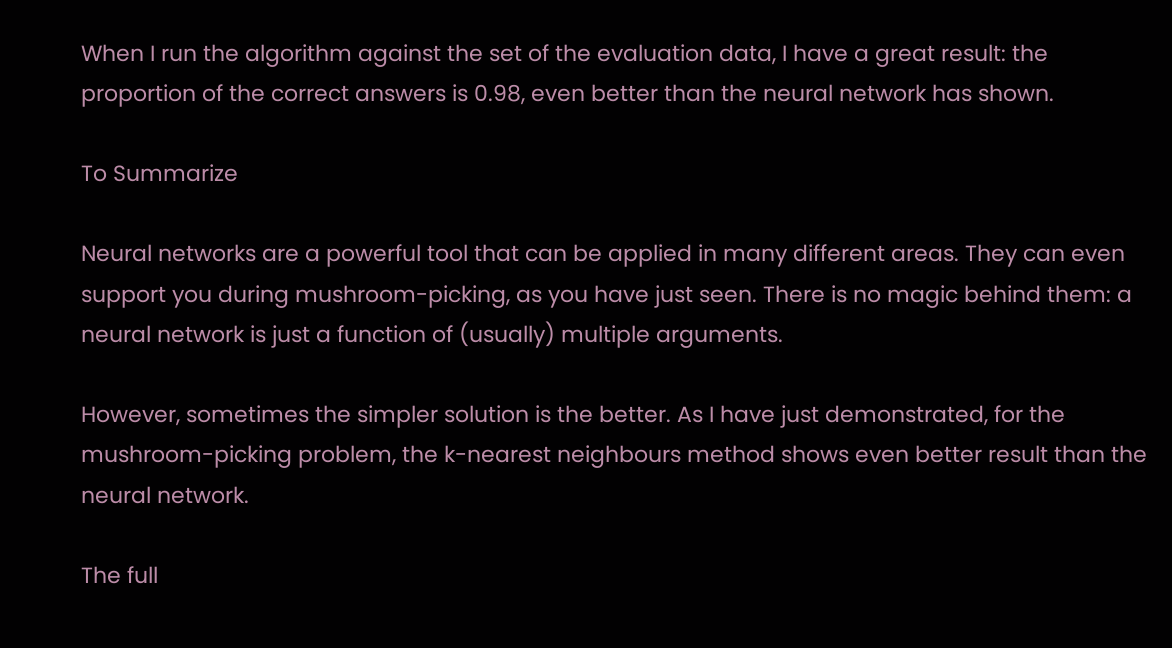When I run the algorithm against the set of the evaluation data, I have a great result: the proportion of the correct answers is 0.98, even better than the neural network has shown.

To Summarize

Neural networks are a powerful tool that can be applied in many different areas. They can even support you during mushroom-picking, as you have just seen. There is no magic behind them: a neural network is just a function of (usually) multiple arguments.

However, sometimes the simpler solution is the better. As I have just demonstrated, for the mushroom-picking problem, the k-nearest neighbours method shows even better result than the neural network.

The full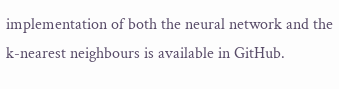implementation of both the neural network and the k-nearest neighbours is available in GitHub.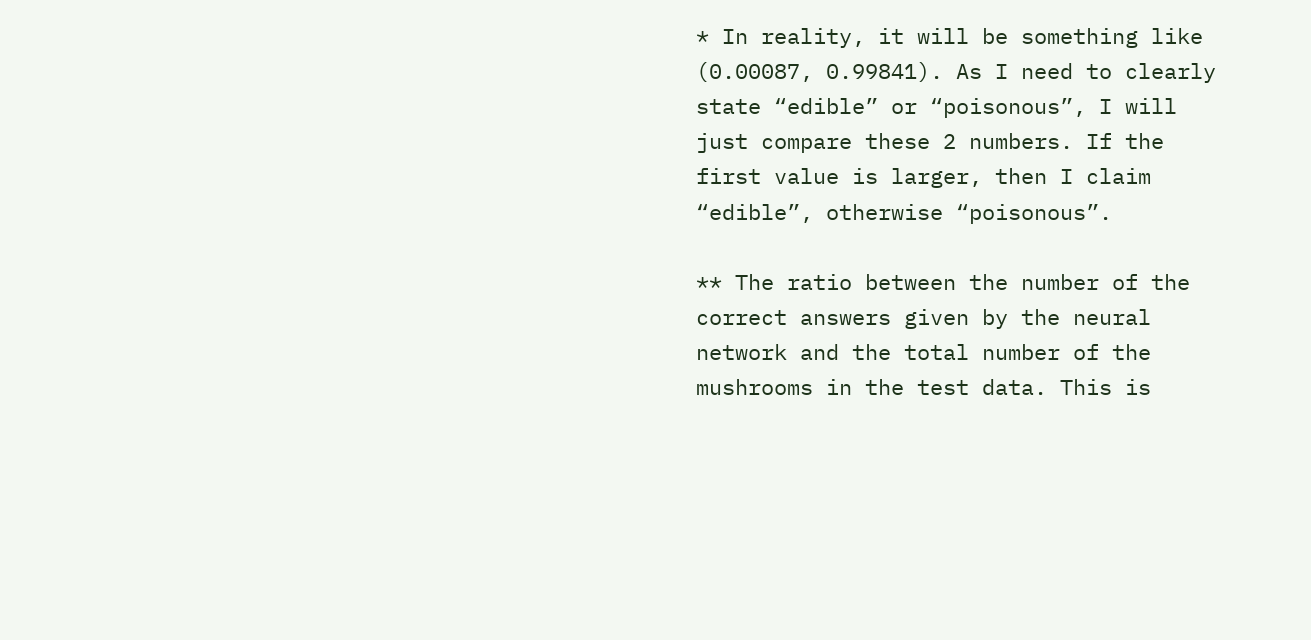* In reality, it will be something like (0.00087, 0.99841). As I need to clearly state “edible” or “poisonous”, I will just compare these 2 numbers. If the first value is larger, then I claim “edible”, otherwise “poisonous”.

** The ratio between the number of the correct answers given by the neural network and the total number of the mushrooms in the test data. This is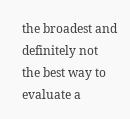the broadest and definitely not the best way to evaluate a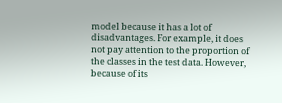model because it has a lot of disadvantages. For example, it does not pay attention to the proportion of the classes in the test data. However, because of its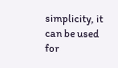simplicity, it can be used for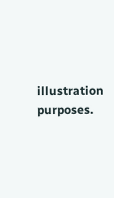illustration purposes.